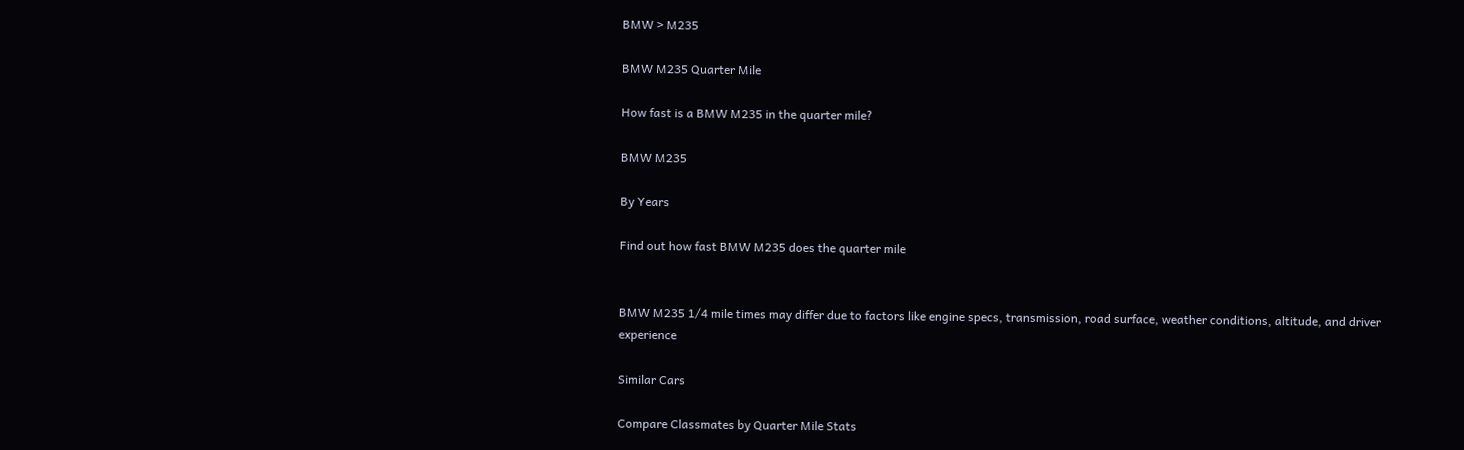BMW > M235

BMW M235 Quarter Mile

How fast is a BMW M235 in the quarter mile?

BMW M235

By Years

Find out how fast BMW M235 does the quarter mile


BMW M235 1/4 mile times may differ due to factors like engine specs, transmission, road surface, weather conditions, altitude, and driver experience

Similar Cars

Compare Classmates by Quarter Mile Stats